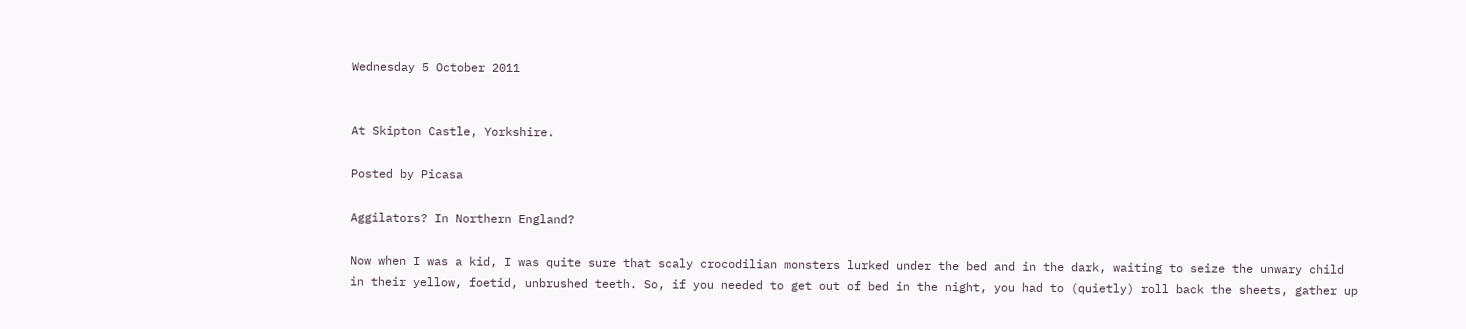Wednesday 5 October 2011


At Skipton Castle, Yorkshire.

Posted by Picasa

Aggilators? In Northern England?

Now when I was a kid, I was quite sure that scaly crocodilian monsters lurked under the bed and in the dark, waiting to seize the unwary child in their yellow, foetid, unbrushed teeth. So, if you needed to get out of bed in the night, you had to (quietly) roll back the sheets, gather up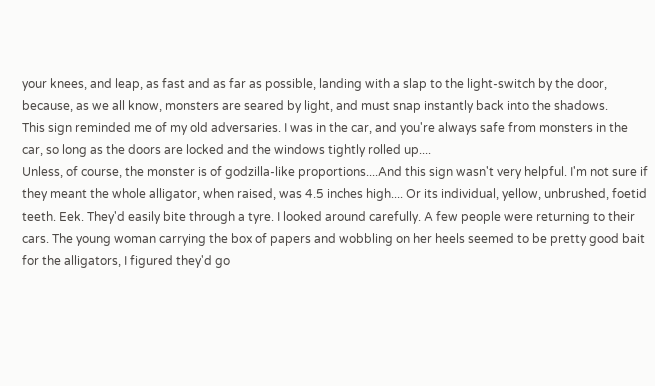your knees, and leap, as fast and as far as possible, landing with a slap to the light-switch by the door, because, as we all know, monsters are seared by light, and must snap instantly back into the shadows.
This sign reminded me of my old adversaries. I was in the car, and you're always safe from monsters in the car, so long as the doors are locked and the windows tightly rolled up....
Unless, of course, the monster is of godzilla-like proportions....And this sign wasn't very helpful. I'm not sure if they meant the whole alligator, when raised, was 4.5 inches high.... Or its individual, yellow, unbrushed, foetid teeth. Eek. They'd easily bite through a tyre. I looked around carefully. A few people were returning to their cars. The young woman carrying the box of papers and wobbling on her heels seemed to be pretty good bait for the alligators, I figured they'd go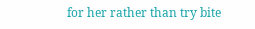for her rather than try bite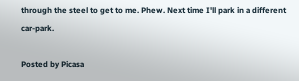through the steel to get to me. Phew. Next time I'll park in a different car-park.

Posted by Picasa